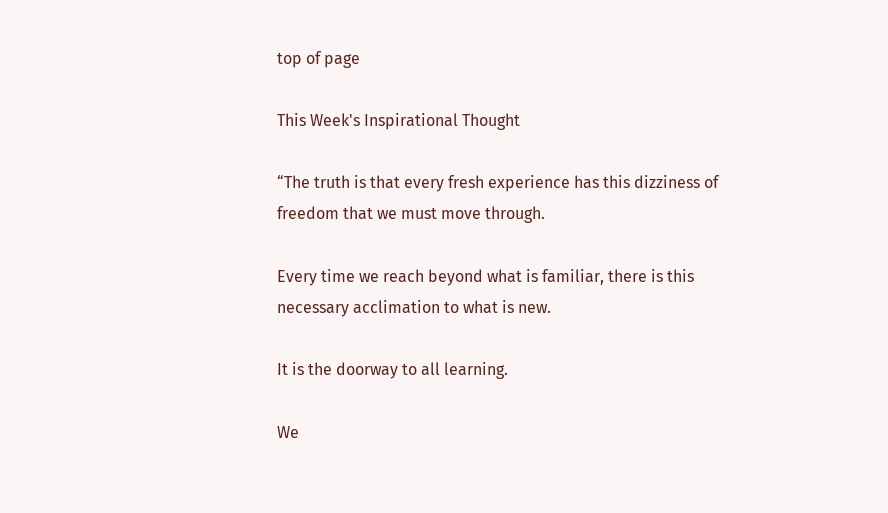top of page

This Week's Inspirational Thought

“The truth is that every fresh experience has this dizziness of freedom that we must move through.

Every time we reach beyond what is familiar, there is this necessary acclimation to what is new.

It is the doorway to all learning.

We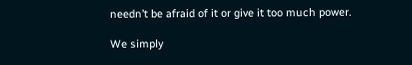needn’t be afraid of it or give it too much power.

We simply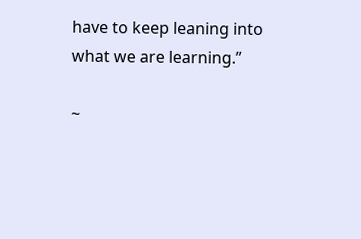have to keep leaning into what we are learning.”

~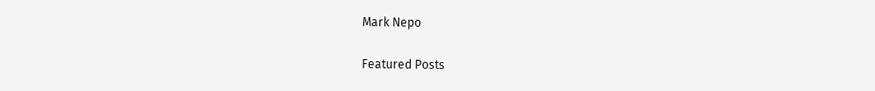Mark Nepo

Featured Posts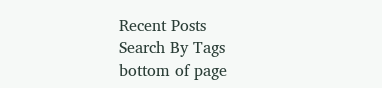Recent Posts
Search By Tags
bottom of page